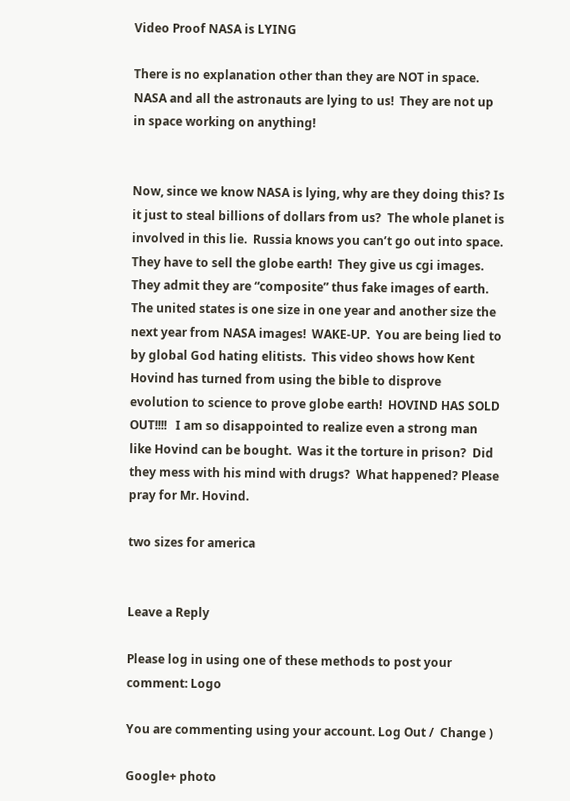Video Proof NASA is LYING

There is no explanation other than they are NOT in space.  NASA and all the astronauts are lying to us!  They are not up in space working on anything!


Now, since we know NASA is lying, why are they doing this? Is it just to steal billions of dollars from us?  The whole planet is involved in this lie.  Russia knows you can’t go out into space.  They have to sell the globe earth!  They give us cgi images. They admit they are “composite” thus fake images of earth.  The united states is one size in one year and another size the next year from NASA images!  WAKE-UP.  You are being lied to by global God hating elitists.  This video shows how Kent Hovind has turned from using the bible to disprove evolution to science to prove globe earth!  HOVIND HAS SOLD OUT!!!!   I am so disappointed to realize even a strong man like Hovind can be bought.  Was it the torture in prison?  Did they mess with his mind with drugs?  What happened? Please pray for Mr. Hovind.

two sizes for america


Leave a Reply

Please log in using one of these methods to post your comment: Logo

You are commenting using your account. Log Out /  Change )

Google+ photo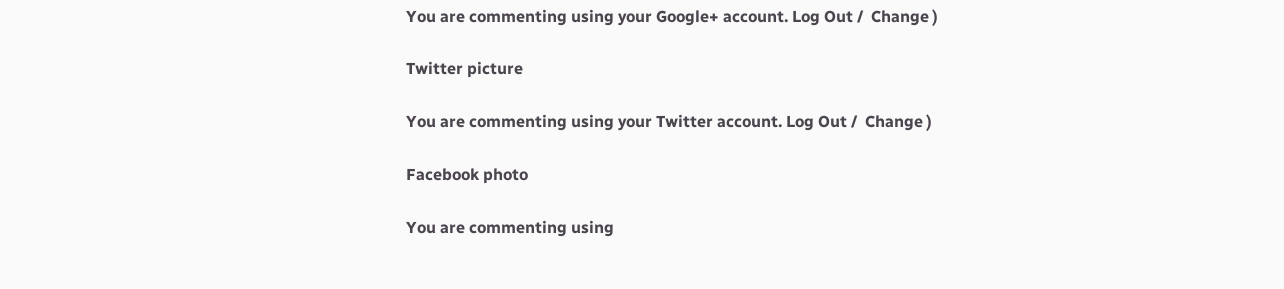You are commenting using your Google+ account. Log Out /  Change )

Twitter picture

You are commenting using your Twitter account. Log Out /  Change )

Facebook photo

You are commenting using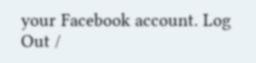your Facebook account. Log Out /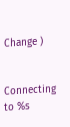Change )


Connecting to %s